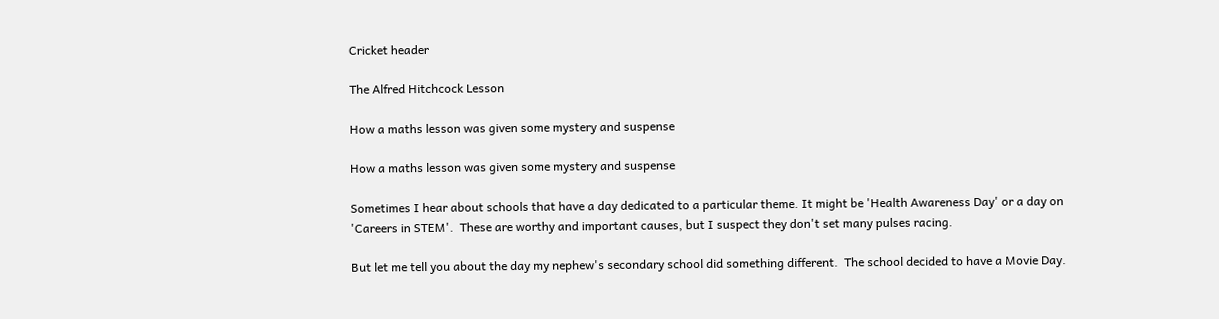Cricket header

The Alfred Hitchcock Lesson

How a maths lesson was given some mystery and suspense

How a maths lesson was given some mystery and suspense

Sometimes I hear about schools that have a day dedicated to a particular theme. It might be 'Health Awareness Day' or a day on 'Careers in STEM'.  These are worthy and important causes, but I suspect they don't set many pulses racing.

But let me tell you about the day my nephew's secondary school did something different.  The school decided to have a Movie Day.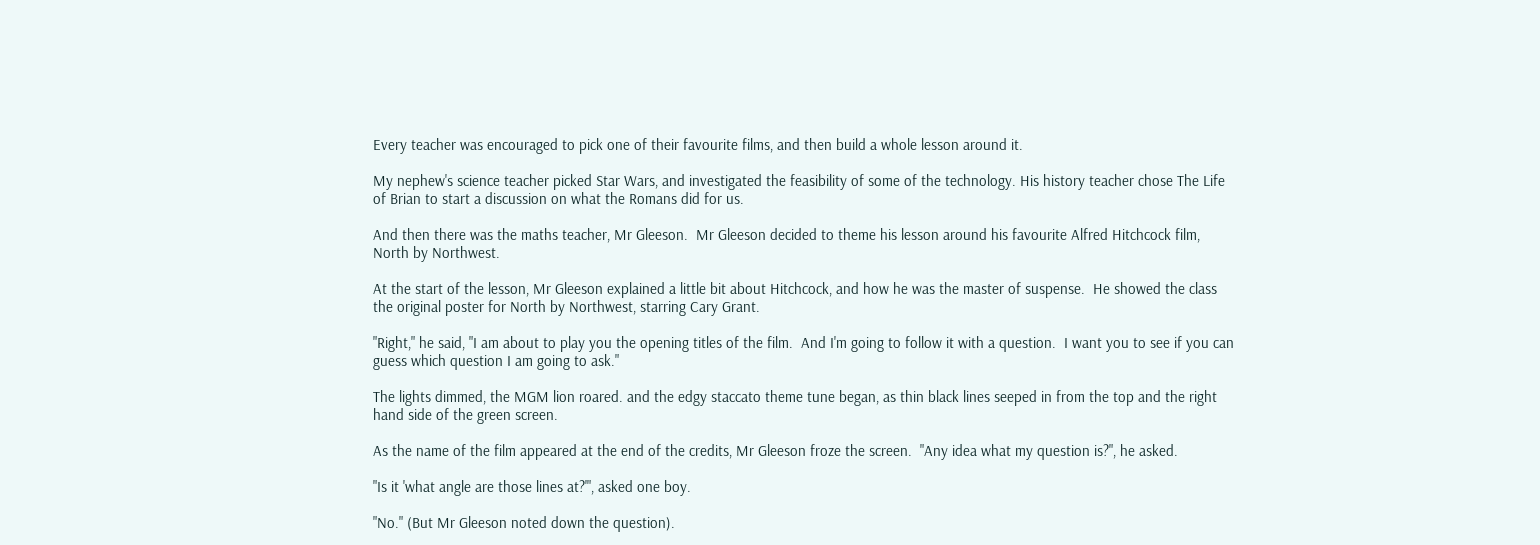Every teacher was encouraged to pick one of their favourite films, and then build a whole lesson around it.

My nephew's science teacher picked Star Wars, and investigated the feasibility of some of the technology. His history teacher chose The Life of Brian to start a discussion on what the Romans did for us.

And then there was the maths teacher, Mr Gleeson.  Mr Gleeson decided to theme his lesson around his favourite Alfred Hitchcock film, North by Northwest.

At the start of the lesson, Mr Gleeson explained a little bit about Hitchcock, and how he was the master of suspense.  He showed the class the original poster for North by Northwest, starring Cary Grant.

"Right," he said, "I am about to play you the opening titles of the film.  And I'm going to follow it with a question.  I want you to see if you can guess which question I am going to ask."

The lights dimmed, the MGM lion roared. and the edgy staccato theme tune began, as thin black lines seeped in from the top and the right hand side of the green screen.

As the name of the film appeared at the end of the credits, Mr Gleeson froze the screen.  "Any idea what my question is?", he asked.

"Is it 'what angle are those lines at?'", asked one boy.

"No." (But Mr Gleeson noted down the question).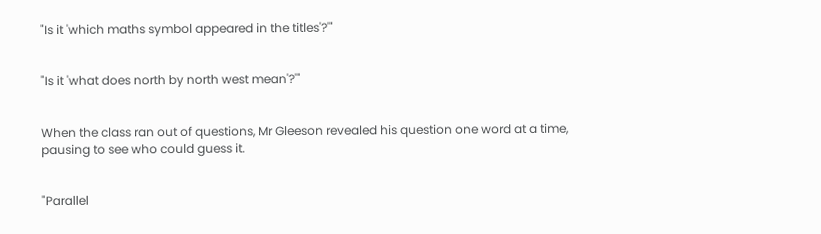"Is it 'which maths symbol appeared in the titles'?'"


"Is it 'what does north by north west mean'?'"


When the class ran out of questions, Mr Gleeson revealed his question one word at a time, pausing to see who could guess it.


"Parallel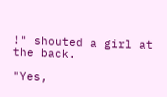!" shouted a girl at the back.

"Yes,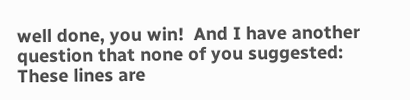well done, you win!  And I have another question that none of you suggested: These lines are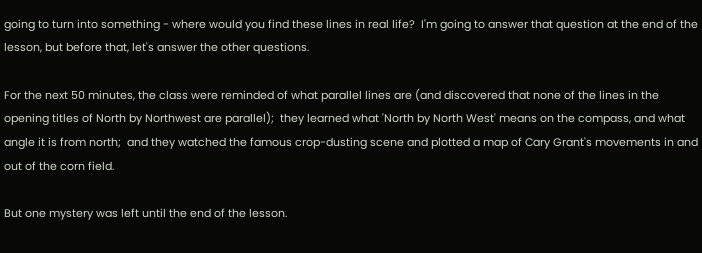going to turn into something - where would you find these lines in real life?  I'm going to answer that question at the end of the lesson, but before that, let's answer the other questions.

For the next 50 minutes, the class were reminded of what parallel lines are (and discovered that none of the lines in the opening titles of North by Northwest are parallel);  they learned what 'North by North West' means on the compass, and what angle it is from north;  and they watched the famous crop-dusting scene and plotted a map of Cary Grant's movements in and out of the corn field.

But one mystery was left until the end of the lesson.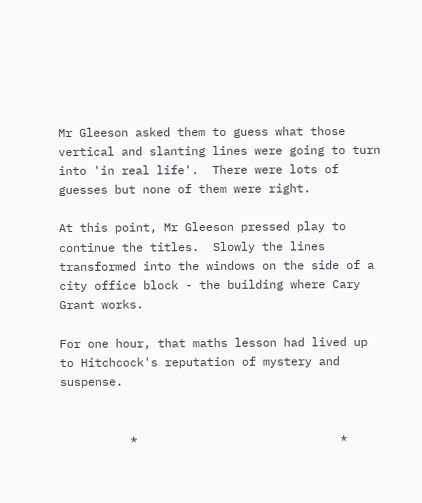Mr Gleeson asked them to guess what those vertical and slanting lines were going to turn into 'in real life'.  There were lots of guesses but none of them were right.

At this point, Mr Gleeson pressed play to continue the titles.  Slowly the lines transformed into the windows on the side of a city office block - the building where Cary Grant works.

For one hour, that maths lesson had lived up to Hitchcock's reputation of mystery and suspense.


          *                             *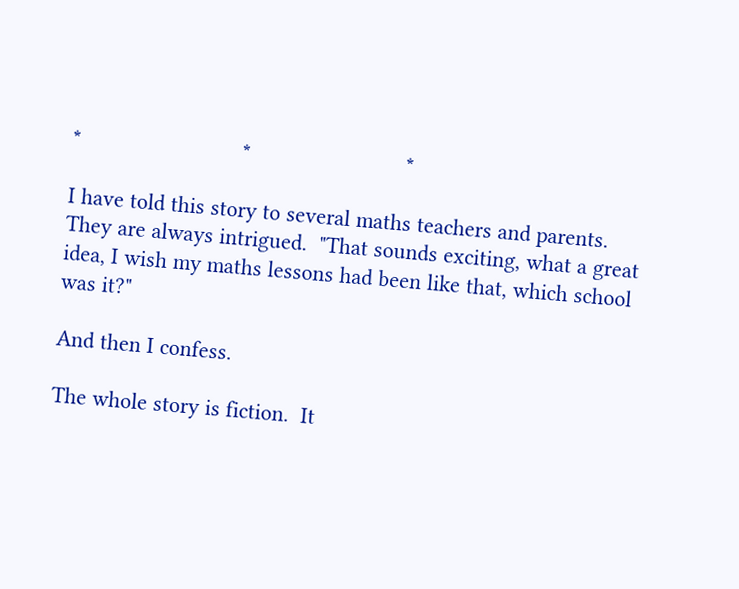*                           *                          *

I have told this story to several maths teachers and parents.  They are always intrigued.  "That sounds exciting, what a great idea, I wish my maths lessons had been like that, which school was it?"

And then I confess.

The whole story is fiction.  It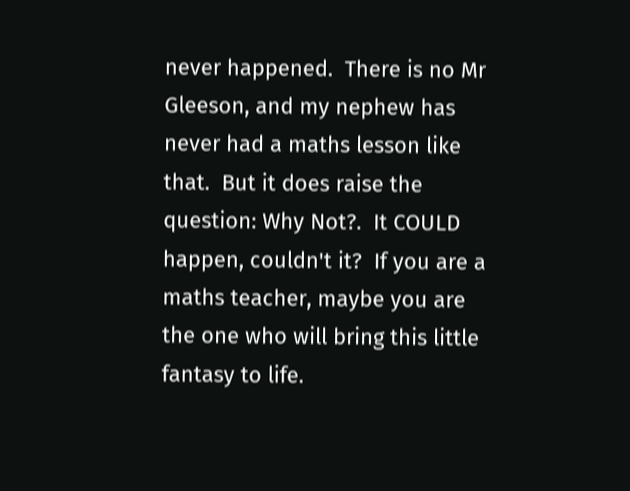never happened.  There is no Mr Gleeson, and my nephew has never had a maths lesson like that.  But it does raise the question: Why Not?.  It COULD happen, couldn't it?  If you are a maths teacher, maybe you are the one who will bring this little fantasy to life.